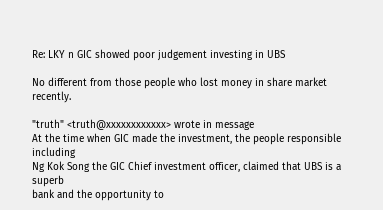Re: LKY n GIC showed poor judgement investing in UBS

No different from those people who lost money in share market recently.

"truth" <truth@xxxxxxxxxxxx> wrote in message
At the time when GIC made the investment, the people responsible including
Ng Kok Song the GIC Chief investment officer, claimed that UBS is a superb
bank and the opportunity to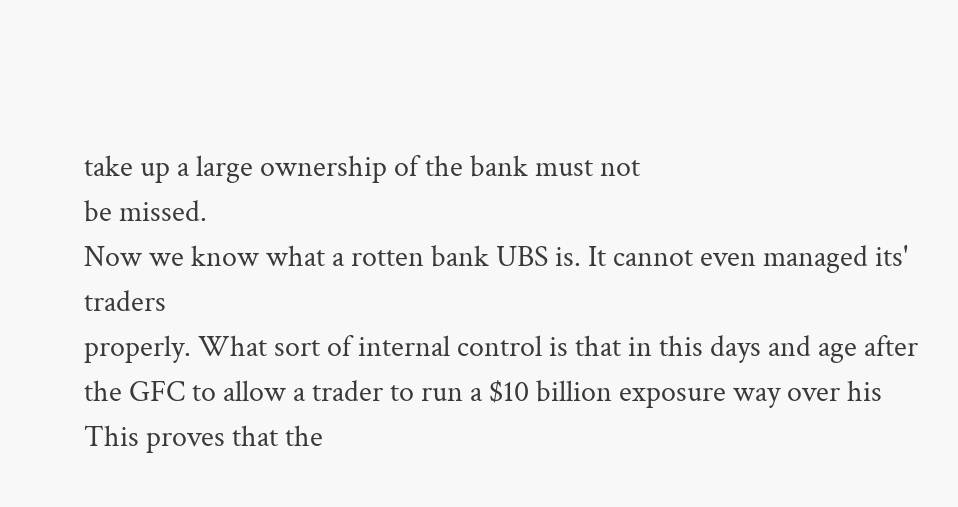take up a large ownership of the bank must not
be missed.
Now we know what a rotten bank UBS is. It cannot even managed its' traders
properly. What sort of internal control is that in this days and age after
the GFC to allow a trader to run a $10 billion exposure way over his
This proves that the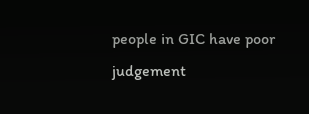people in GIC have poor judgement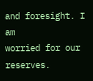and foresight. I am
worried for our reserves.